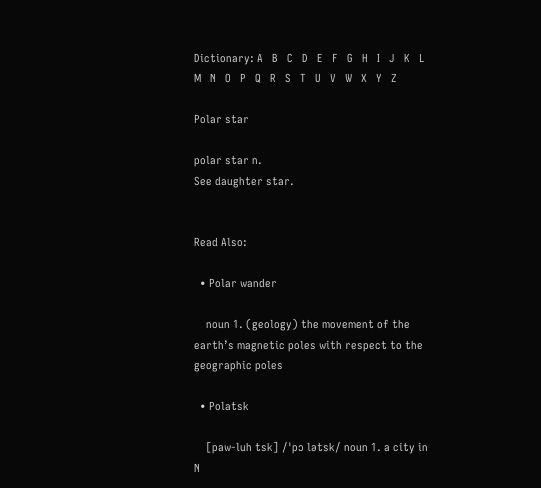Dictionary: A   B   C   D   E   F   G   H   I   J   K   L   M   N   O   P   Q   R   S   T   U   V   W   X   Y   Z

Polar star

polar star n.
See daughter star.


Read Also:

  • Polar wander

    noun 1. (geology) the movement of the earth’s magnetic poles with respect to the geographic poles

  • Polatsk

    [paw-luh tsk] /ˈpɔ lətsk/ noun 1. a city in N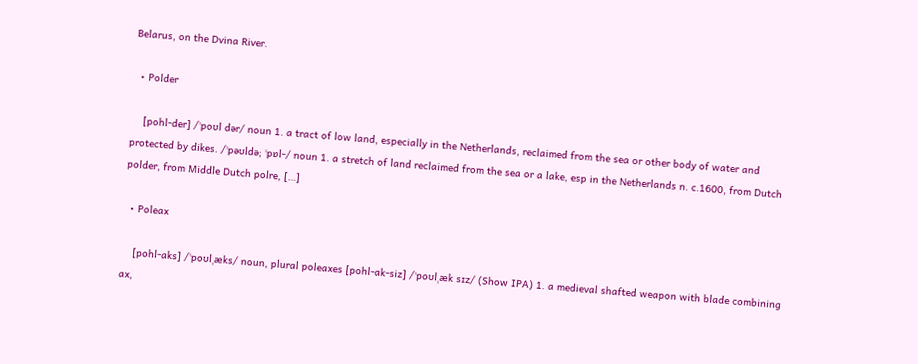Belarus, on the Dvina River.

  • Polder

    [pohl-der] /ˈpoʊl dər/ noun 1. a tract of low land, especially in the Netherlands, reclaimed from the sea or other body of water and protected by dikes. /ˈpəʊldə; ˈpɒl-/ noun 1. a stretch of land reclaimed from the sea or a lake, esp in the Netherlands n. c.1600, from Dutch polder, from Middle Dutch polre, […]

  • Poleax

    [pohl-aks] /ˈpoʊlˌæks/ noun, plural poleaxes [pohl-ak-siz] /ˈpoʊlˌæk sɪz/ (Show IPA) 1. a medieval shafted weapon with blade combining ax,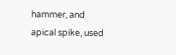hammer, and apical spike, used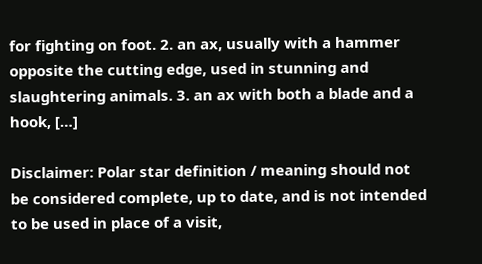for fighting on foot. 2. an ax, usually with a hammer opposite the cutting edge, used in stunning and slaughtering animals. 3. an ax with both a blade and a hook, […]

Disclaimer: Polar star definition / meaning should not be considered complete, up to date, and is not intended to be used in place of a visit,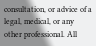consultation, or advice of a legal, medical, or any other professional. All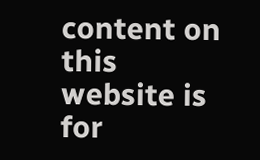content on this website is for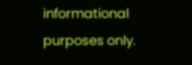informational purposes only.